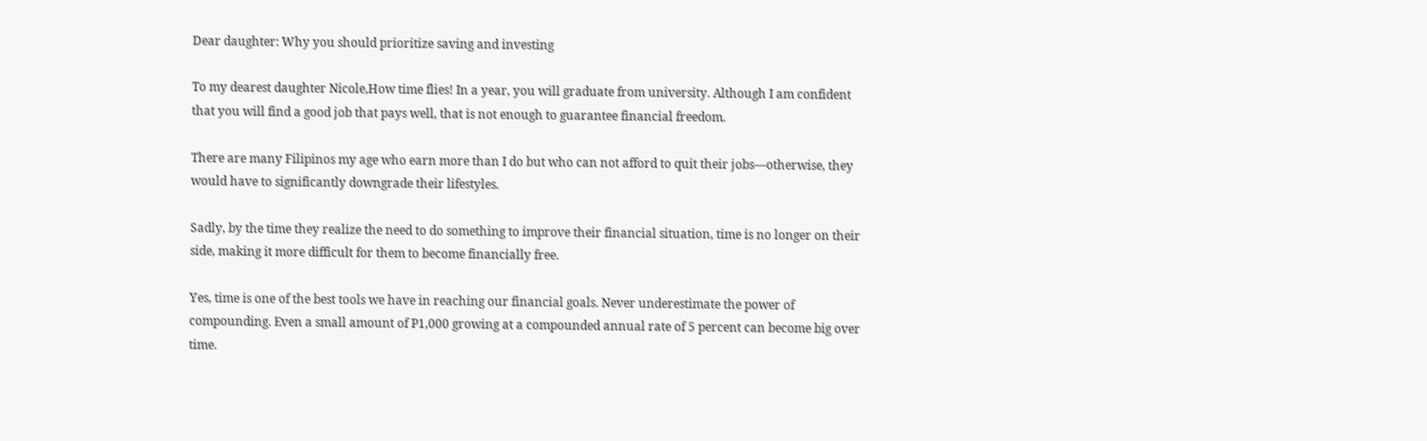Dear daughter: Why you should prioritize saving and investing

To my dearest daughter Nicole,How time flies! In a year, you will graduate from university. Although I am confident that you will find a good job that pays well, that is not enough to guarantee financial freedom.

There are many Filipinos my age who earn more than I do but who can not afford to quit their jobs—otherwise, they would have to significantly downgrade their lifestyles.

Sadly, by the time they realize the need to do something to improve their financial situation, time is no longer on their side, making it more difficult for them to become financially free.

Yes, time is one of the best tools we have in reaching our financial goals. Never underestimate the power of compounding. Even a small amount of P1,000 growing at a compounded annual rate of 5 percent can become big over time.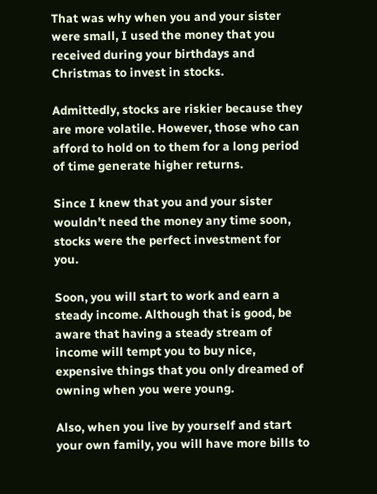That was why when you and your sister were small, I used the money that you received during your birthdays and Christmas to invest in stocks.

Admittedly, stocks are riskier because they are more volatile. However, those who can afford to hold on to them for a long period of time generate higher returns.

Since I knew that you and your sister wouldn’t need the money any time soon, stocks were the perfect investment for you.

Soon, you will start to work and earn a steady income. Although that is good, be aware that having a steady stream of income will tempt you to buy nice, expensive things that you only dreamed of owning when you were young.

Also, when you live by yourself and start your own family, you will have more bills to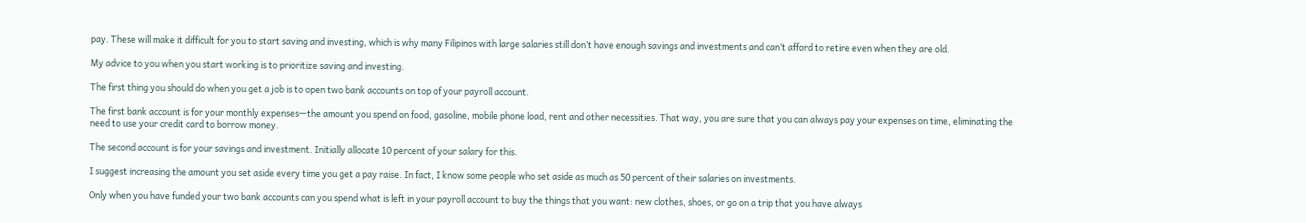pay. These will make it difficult for you to start saving and investing, which is why many Filipinos with large salaries still don’t have enough savings and investments and can’t afford to retire even when they are old.

My advice to you when you start working is to prioritize saving and investing.

The first thing you should do when you get a job is to open two bank accounts on top of your payroll account.

The first bank account is for your monthly expenses—the amount you spend on food, gasoline, mobile phone load, rent and other necessities. That way, you are sure that you can always pay your expenses on time, eliminating the need to use your credit card to borrow money.

The second account is for your savings and investment. Initially allocate 10 percent of your salary for this.

I suggest increasing the amount you set aside every time you get a pay raise. In fact, I know some people who set aside as much as 50 percent of their salaries on investments.

Only when you have funded your two bank accounts can you spend what is left in your payroll account to buy the things that you want: new clothes, shoes, or go on a trip that you have always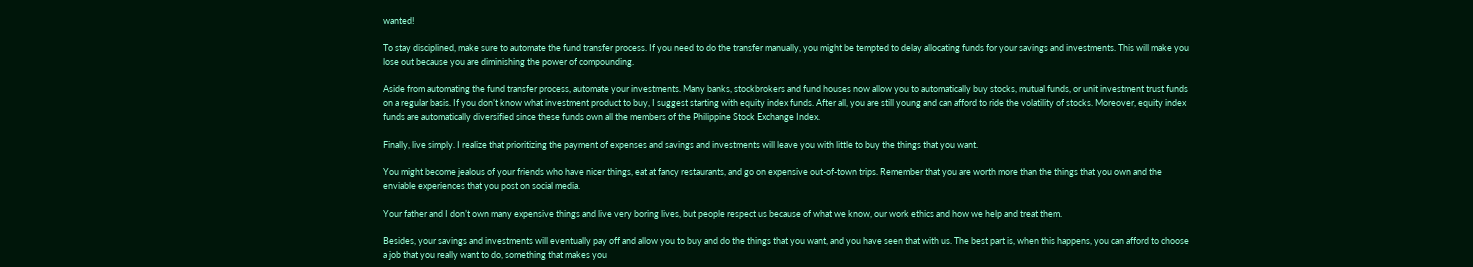wanted!

To stay disciplined, make sure to automate the fund transfer process. If you need to do the transfer manually, you might be tempted to delay allocating funds for your savings and investments. This will make you lose out because you are diminishing the power of compounding.

Aside from automating the fund transfer process, automate your investments. Many banks, stockbrokers and fund houses now allow you to automatically buy stocks, mutual funds, or unit investment trust funds on a regular basis. If you don’t know what investment product to buy, I suggest starting with equity index funds. After all, you are still young and can afford to ride the volatility of stocks. Moreover, equity index funds are automatically diversified since these funds own all the members of the Philippine Stock Exchange Index.

Finally, live simply. I realize that prioritizing the payment of expenses and savings and investments will leave you with little to buy the things that you want.

You might become jealous of your friends who have nicer things, eat at fancy restaurants, and go on expensive out-of-town trips. Remember that you are worth more than the things that you own and the enviable experiences that you post on social media.

Your father and I don’t own many expensive things and live very boring lives, but people respect us because of what we know, our work ethics and how we help and treat them.

Besides, your savings and investments will eventually pay off and allow you to buy and do the things that you want, and you have seen that with us. The best part is, when this happens, you can afford to choose a job that you really want to do, something that makes you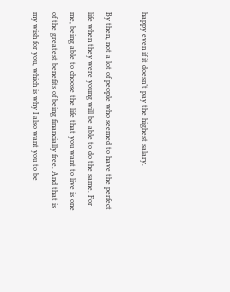happy even if it doesn’t pay the highest salary.

By then, not a lot of people who seemed to have the perfect life when they were young will be able to do the same. For me, being able to choose the life that you want to live is one of the greatest benefits of being financially free. And that is my wish for you, which is why I also want you to be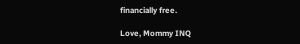financially free.

Love, Mommy INQ